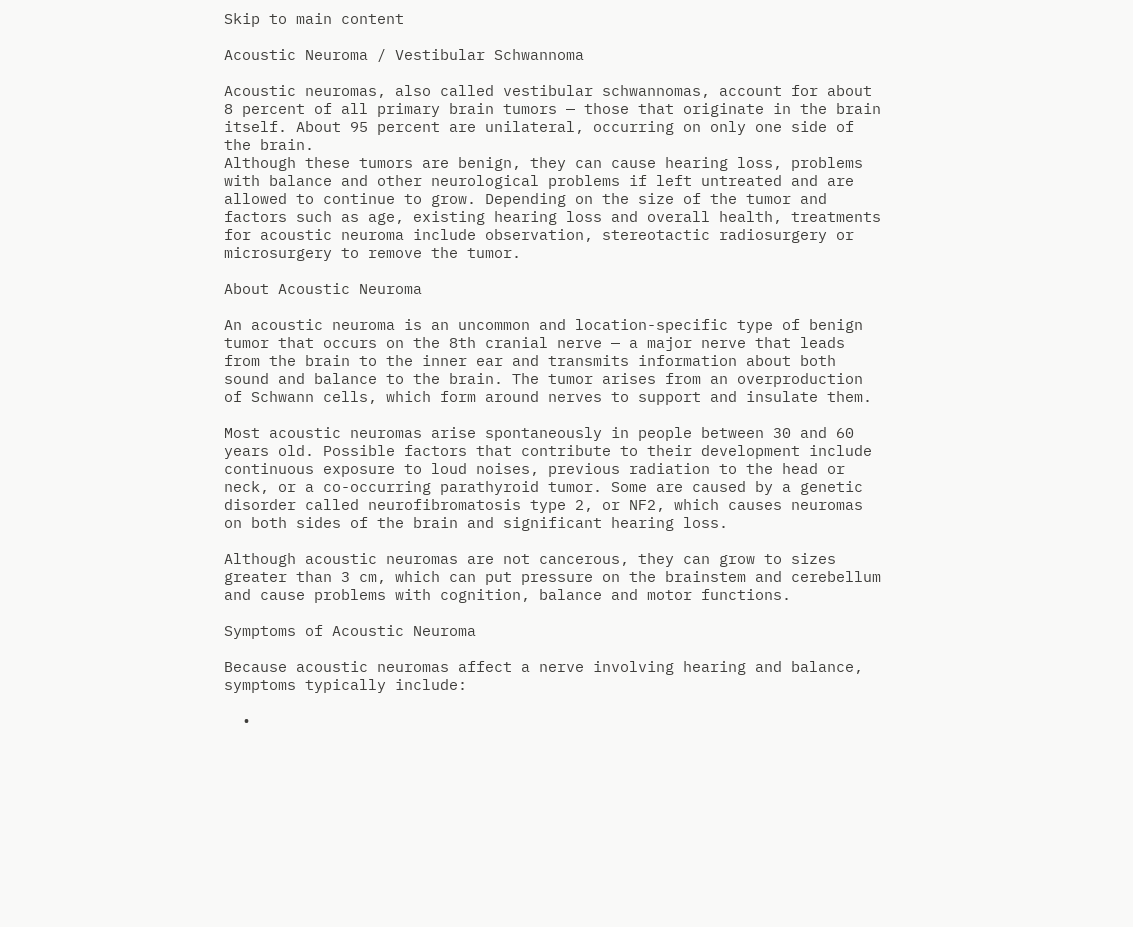Skip to main content

Acoustic Neuroma / Vestibular Schwannoma

Acoustic neuromas, also called vestibular schwannomas, account for about 8 percent of all primary brain tumors — those that originate in the brain itself. About 95 percent are unilateral, occurring on only one side of the brain.
Although these tumors are benign, they can cause hearing loss, problems with balance and other neurological problems if left untreated and are allowed to continue to grow. Depending on the size of the tumor and factors such as age, existing hearing loss and overall health, treatments for acoustic neuroma include observation, stereotactic radiosurgery or microsurgery to remove the tumor.

About Acoustic Neuroma

An acoustic neuroma is an uncommon and location-specific type of benign tumor that occurs on the 8th cranial nerve — a major nerve that leads from the brain to the inner ear and transmits information about both sound and balance to the brain. The tumor arises from an overproduction of Schwann cells, which form around nerves to support and insulate them.

Most acoustic neuromas arise spontaneously in people between 30 and 60 years old. Possible factors that contribute to their development include continuous exposure to loud noises, previous radiation to the head or neck, or a co-occurring parathyroid tumor. Some are caused by a genetic disorder called neurofibromatosis type 2, or NF2, which causes neuromas on both sides of the brain and significant hearing loss.

Although acoustic neuromas are not cancerous, they can grow to sizes greater than 3 cm, which can put pressure on the brainstem and cerebellum and cause problems with cognition, balance and motor functions.

Symptoms of Acoustic Neuroma

Because acoustic neuromas affect a nerve involving hearing and balance, symptoms typically include:

  •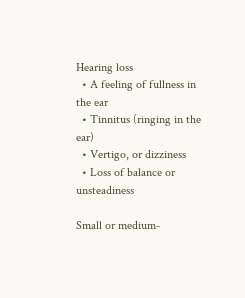Hearing loss
  • A feeling of fullness in the ear
  • Tinnitus (ringing in the ear)
  • Vertigo, or dizziness
  • Loss of balance or unsteadiness

Small or medium-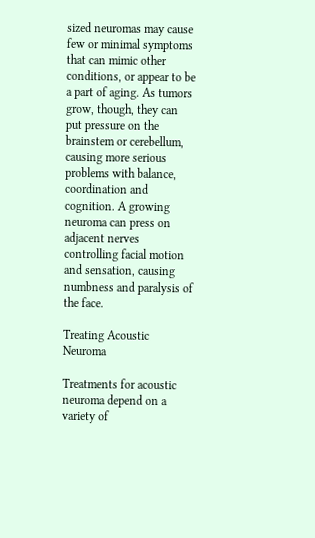sized neuromas may cause few or minimal symptoms that can mimic other conditions, or appear to be a part of aging. As tumors grow, though, they can put pressure on the brainstem or cerebellum, causing more serious problems with balance, coordination and cognition. A growing neuroma can press on adjacent nerves controlling facial motion and sensation, causing numbness and paralysis of the face.

Treating Acoustic Neuroma

Treatments for acoustic neuroma depend on a variety of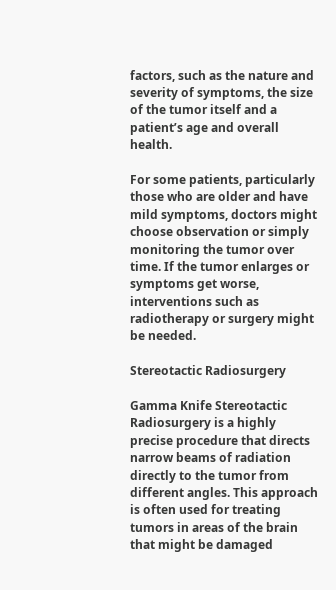factors, such as the nature and severity of symptoms, the size of the tumor itself and a patient’s age and overall health.

For some patients, particularly those who are older and have mild symptoms, doctors might choose observation or simply monitoring the tumor over time. If the tumor enlarges or symptoms get worse, interventions such as radiotherapy or surgery might be needed.

Stereotactic Radiosurgery

Gamma Knife Stereotactic Radiosurgery is a highly precise procedure that directs narrow beams of radiation directly to the tumor from different angles. This approach is often used for treating tumors in areas of the brain that might be damaged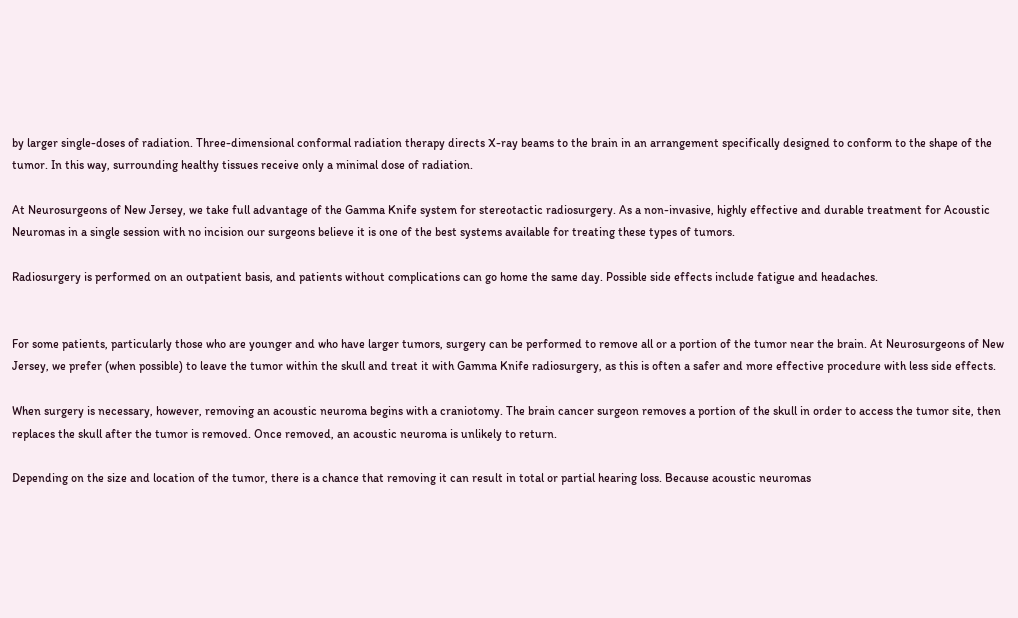by larger single-doses of radiation. Three-dimensional conformal radiation therapy directs X-ray beams to the brain in an arrangement specifically designed to conform to the shape of the tumor. In this way, surrounding healthy tissues receive only a minimal dose of radiation.

At Neurosurgeons of New Jersey, we take full advantage of the Gamma Knife system for stereotactic radiosurgery. As a non-invasive, highly effective and durable treatment for Acoustic Neuromas in a single session with no incision our surgeons believe it is one of the best systems available for treating these types of tumors.

Radiosurgery is performed on an outpatient basis, and patients without complications can go home the same day. Possible side effects include fatigue and headaches.


For some patients, particularly those who are younger and who have larger tumors, surgery can be performed to remove all or a portion of the tumor near the brain. At Neurosurgeons of New Jersey, we prefer (when possible) to leave the tumor within the skull and treat it with Gamma Knife radiosurgery, as this is often a safer and more effective procedure with less side effects.

When surgery is necessary, however, removing an acoustic neuroma begins with a craniotomy. The brain cancer surgeon removes a portion of the skull in order to access the tumor site, then replaces the skull after the tumor is removed. Once removed, an acoustic neuroma is unlikely to return.

Depending on the size and location of the tumor, there is a chance that removing it can result in total or partial hearing loss. Because acoustic neuromas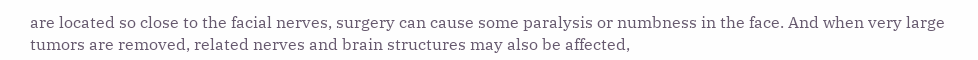are located so close to the facial nerves, surgery can cause some paralysis or numbness in the face. And when very large tumors are removed, related nerves and brain structures may also be affected,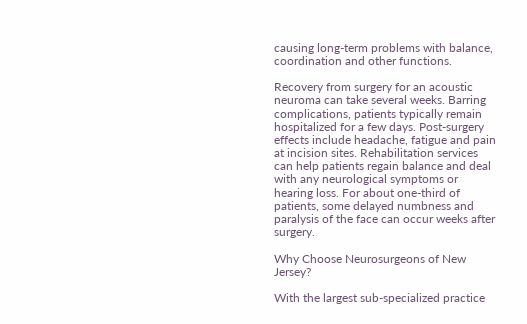causing long-term problems with balance, coordination and other functions.

Recovery from surgery for an acoustic neuroma can take several weeks. Barring complications, patients typically remain hospitalized for a few days. Post-surgery effects include headache, fatigue and pain at incision sites. Rehabilitation services can help patients regain balance and deal with any neurological symptoms or hearing loss. For about one-third of patients, some delayed numbness and paralysis of the face can occur weeks after surgery.

Why Choose Neurosurgeons of New Jersey?

With the largest sub-specialized practice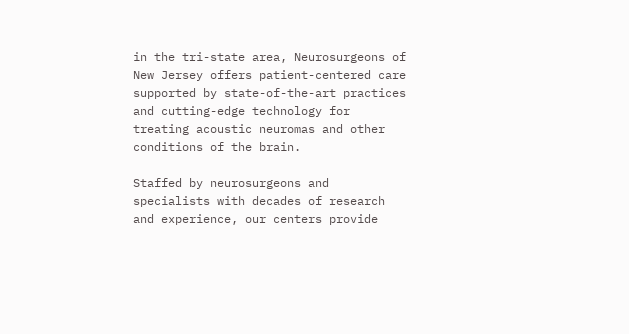in the tri-state area, Neurosurgeons of New Jersey offers patient-centered care supported by state-of-the-art practices and cutting-edge technology for treating acoustic neuromas and other conditions of the brain.

Staffed by neurosurgeons and specialists with decades of research and experience, our centers provide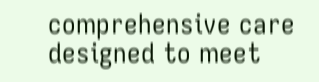comprehensive care designed to meet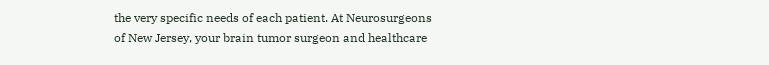the very specific needs of each patient. At Neurosurgeons of New Jersey, your brain tumor surgeon and healthcare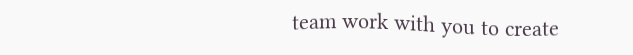team work with you to create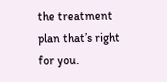the treatment plan that’s right for you.